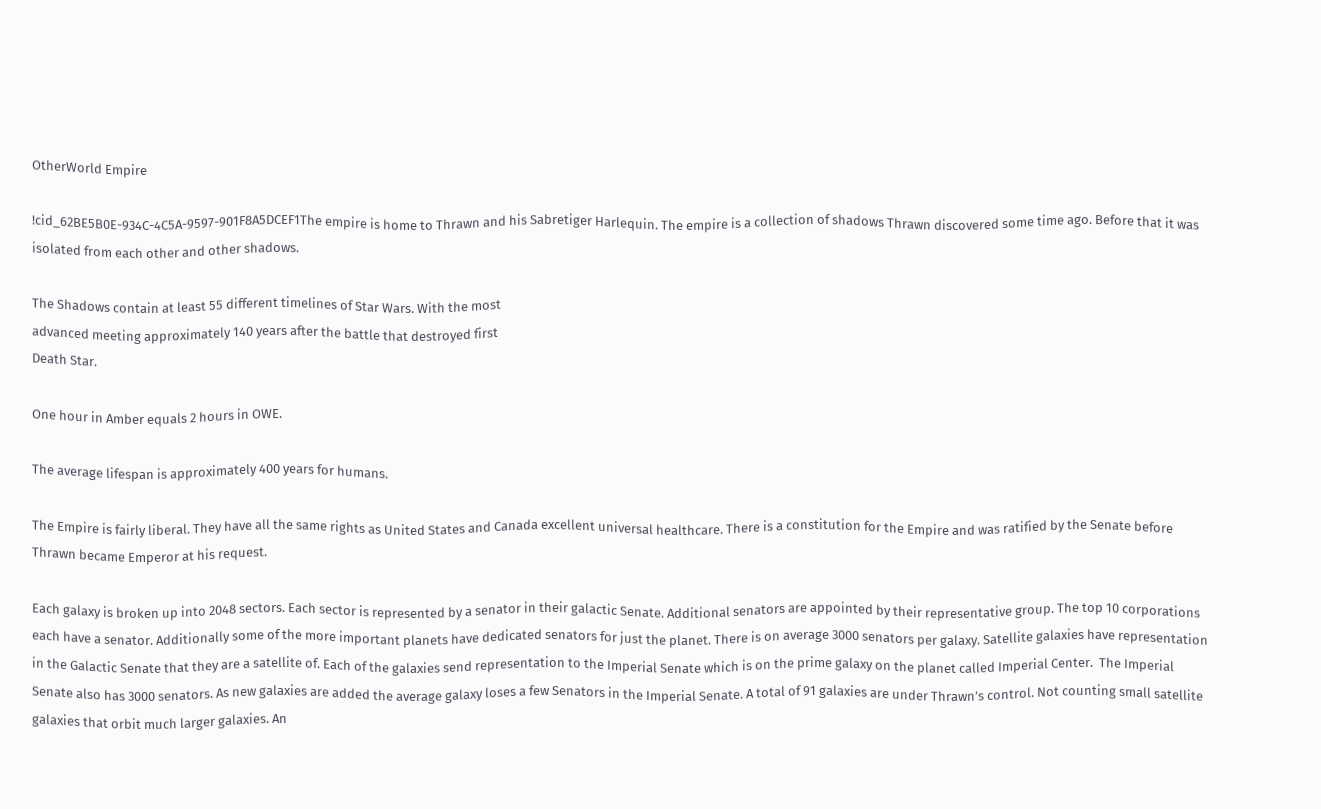OtherWorld Empire

!cid_62BE5B0E-934C-4C5A-9597-901F8A5DCEF1The empire is home to Thrawn and his Sabretiger Harlequin. The empire is a collection of shadows Thrawn discovered some time ago. Before that it was isolated from each other and other shadows.

The Shadows contain at least 55 different timelines of Star Wars. With the most
advanced meeting approximately 140 years after the battle that destroyed first
Death Star.

One hour in Amber equals 2 hours in OWE.

The average lifespan is approximately 400 years for humans.

The Empire is fairly liberal. They have all the same rights as United States and Canada excellent universal healthcare. There is a constitution for the Empire and was ratified by the Senate before Thrawn became Emperor at his request.

Each galaxy is broken up into 2048 sectors. Each sector is represented by a senator in their galactic Senate. Additional senators are appointed by their representative group. The top 10 corporations each have a senator. Additionally some of the more important planets have dedicated senators for just the planet. There is on average 3000 senators per galaxy. Satellite galaxies have representation in the Galactic Senate that they are a satellite of. Each of the galaxies send representation to the Imperial Senate which is on the prime galaxy on the planet called Imperial Center.  The Imperial Senate also has 3000 senators. As new galaxies are added the average galaxy loses a few Senators in the Imperial Senate. A total of 91 galaxies are under Thrawn’s control. Not counting small satellite galaxies that orbit much larger galaxies. An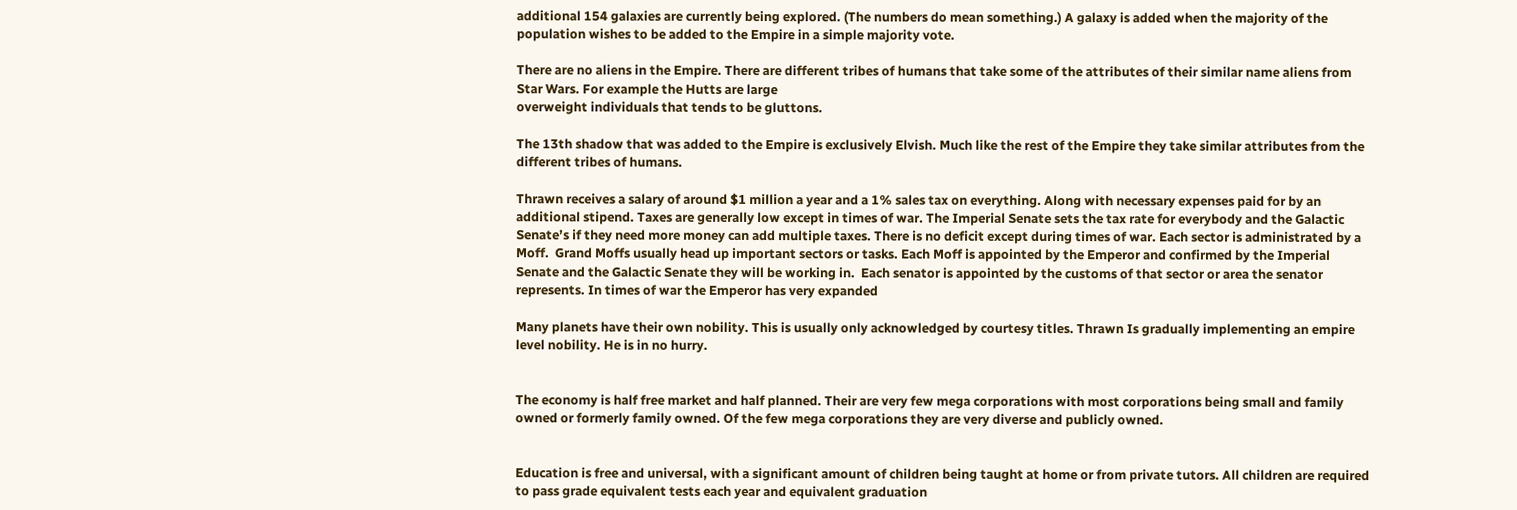additional 154 galaxies are currently being explored. (The numbers do mean something.) A galaxy is added when the majority of the population wishes to be added to the Empire in a simple majority vote.

There are no aliens in the Empire. There are different tribes of humans that take some of the attributes of their similar name aliens from Star Wars. For example the Hutts are large
overweight individuals that tends to be gluttons.

The 13th shadow that was added to the Empire is exclusively Elvish. Much like the rest of the Empire they take similar attributes from the different tribes of humans.

Thrawn receives a salary of around $1 million a year and a 1% sales tax on everything. Along with necessary expenses paid for by an additional stipend. Taxes are generally low except in times of war. The Imperial Senate sets the tax rate for everybody and the Galactic Senate’s if they need more money can add multiple taxes. There is no deficit except during times of war. Each sector is administrated by a Moff.  Grand Moffs usually head up important sectors or tasks. Each Moff is appointed by the Emperor and confirmed by the Imperial Senate and the Galactic Senate they will be working in.  Each senator is appointed by the customs of that sector or area the senator represents. In times of war the Emperor has very expanded

Many planets have their own nobility. This is usually only acknowledged by courtesy titles. Thrawn Is gradually implementing an empire level nobility. He is in no hurry.


The economy is half free market and half planned. Their are very few mega corporations with most corporations being small and family owned or formerly family owned. Of the few mega corporations they are very diverse and publicly owned.


Education is free and universal, with a significant amount of children being taught at home or from private tutors. All children are required to pass grade equivalent tests each year and equivalent graduation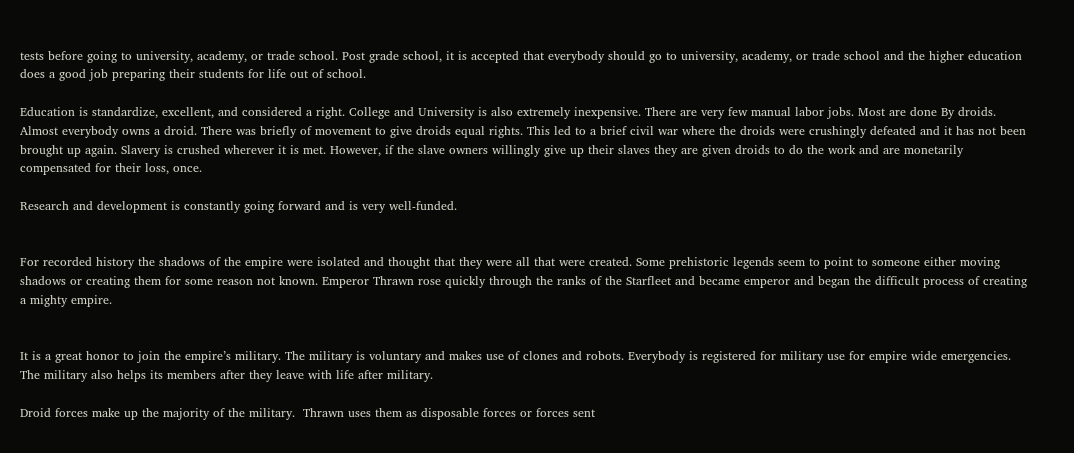tests before going to university, academy, or trade school. Post grade school, it is accepted that everybody should go to university, academy, or trade school and the higher education does a good job preparing their students for life out of school.

Education is standardize, excellent, and considered a right. College and University is also extremely inexpensive. There are very few manual labor jobs. Most are done By droids. Almost everybody owns a droid. There was briefly of movement to give droids equal rights. This led to a brief civil war where the droids were crushingly defeated and it has not been brought up again. Slavery is crushed wherever it is met. However, if the slave owners willingly give up their slaves they are given droids to do the work and are monetarily compensated for their loss, once.

Research and development is constantly going forward and is very well-funded.


For recorded history the shadows of the empire were isolated and thought that they were all that were created. Some prehistoric legends seem to point to someone either moving shadows or creating them for some reason not known. Emperor Thrawn rose quickly through the ranks of the Starfleet and became emperor and began the difficult process of creating a mighty empire.


It is a great honor to join the empire’s military. The military is voluntary and makes use of clones and robots. Everybody is registered for military use for empire wide emergencies. The military also helps its members after they leave with life after military.

Droid forces make up the majority of the military.  Thrawn uses them as disposable forces or forces sent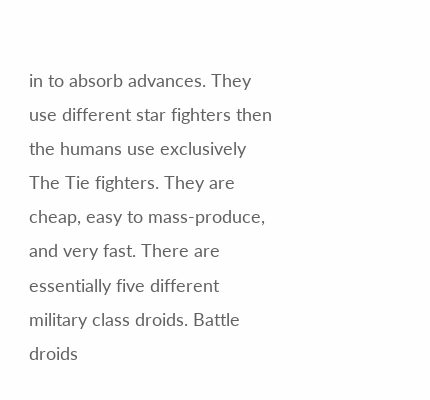in to absorb advances. They use different star fighters then the humans use exclusively The Tie fighters. They are cheap, easy to mass-produce, and very fast. There are essentially five different military class droids. Battle droids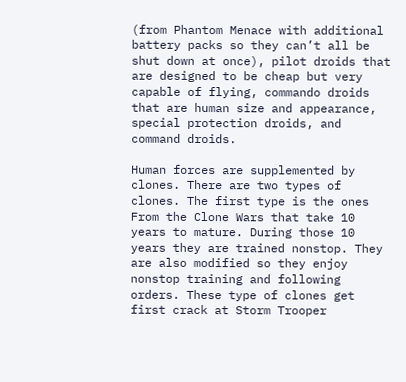(from Phantom Menace with additional battery packs so they can’t all be shut down at once), pilot droids that are designed to be cheap but very capable of flying, commando droids that are human size and appearance, special protection droids, and command droids.

Human forces are supplemented by clones. There are two types of clones. The first type is the ones From the Clone Wars that take 10 years to mature. During those 10 years they are trained nonstop. They are also modified so they enjoy nonstop training and following orders. These type of clones get first crack at Storm Trooper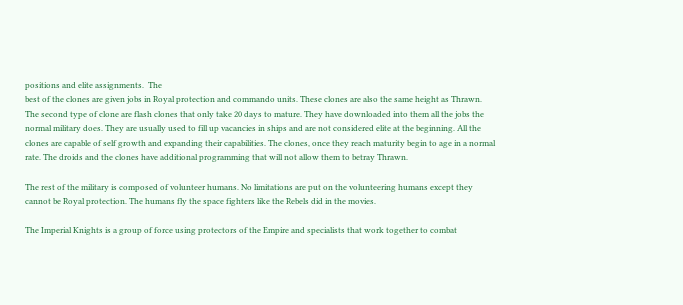positions and elite assignments.  The
best of the clones are given jobs in Royal protection and commando units. These clones are also the same height as Thrawn. The second type of clone are flash clones that only take 20 days to mature. They have downloaded into them all the jobs the normal military does. They are usually used to fill up vacancies in ships and are not considered elite at the beginning. All the clones are capable of self growth and expanding their capabilities. The clones, once they reach maturity begin to age in a normal rate. The droids and the clones have additional programming that will not allow them to betray Thrawn.

The rest of the military is composed of volunteer humans. No limitations are put on the volunteering humans except they cannot be Royal protection. The humans fly the space fighters like the Rebels did in the movies.

The Imperial Knights is a group of force using protectors of the Empire and specialists that work together to combat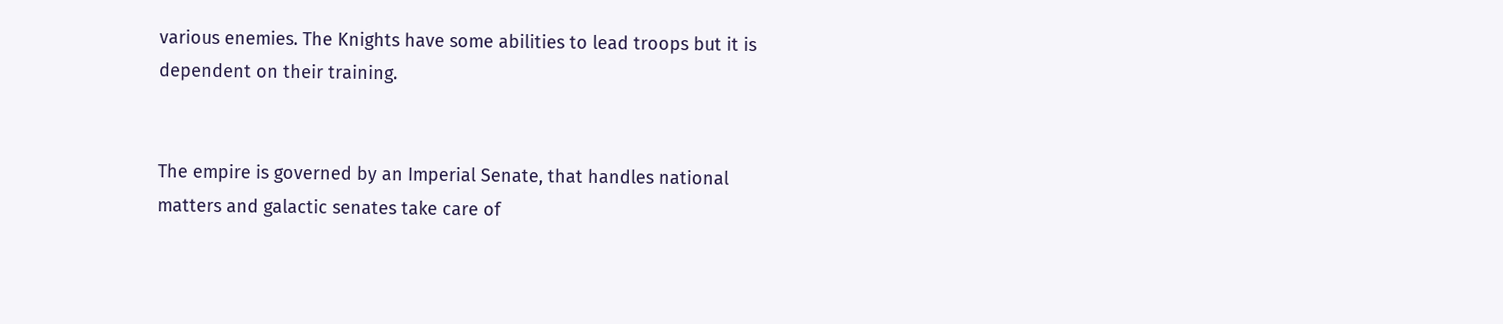various enemies. The Knights have some abilities to lead troops but it is dependent on their training.


The empire is governed by an Imperial Senate, that handles national matters and galactic senates take care of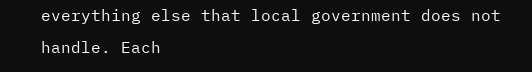everything else that local government does not handle. Each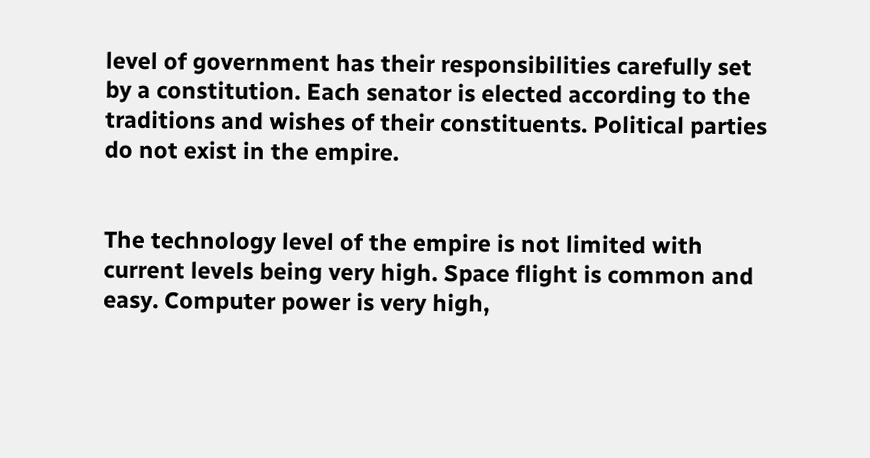level of government has their responsibilities carefully set by a constitution. Each senator is elected according to the traditions and wishes of their constituents. Political parties do not exist in the empire.


The technology level of the empire is not limited with current levels being very high. Space flight is common and easy. Computer power is very high,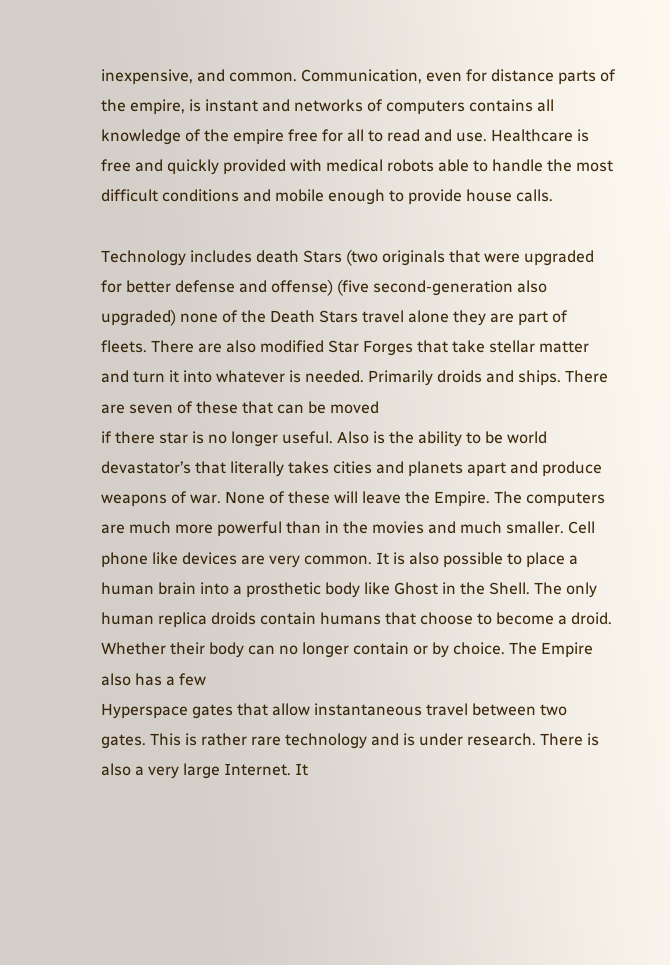inexpensive, and common. Communication, even for distance parts of the empire, is instant and networks of computers contains all knowledge of the empire free for all to read and use. Healthcare is free and quickly provided with medical robots able to handle the most difficult conditions and mobile enough to provide house calls.

Technology includes death Stars (two originals that were upgraded for better defense and offense) (five second-generation also upgraded) none of the Death Stars travel alone they are part of fleets. There are also modified Star Forges that take stellar matter and turn it into whatever is needed. Primarily droids and ships. There are seven of these that can be moved
if there star is no longer useful. Also is the ability to be world devastator’s that literally takes cities and planets apart and produce weapons of war. None of these will leave the Empire. The computers are much more powerful than in the movies and much smaller. Cell phone like devices are very common. It is also possible to place a human brain into a prosthetic body like Ghost in the Shell. The only human replica droids contain humans that choose to become a droid. Whether their body can no longer contain or by choice. The Empire also has a few
Hyperspace gates that allow instantaneous travel between two gates. This is rather rare technology and is under research. There is also a very large Internet. It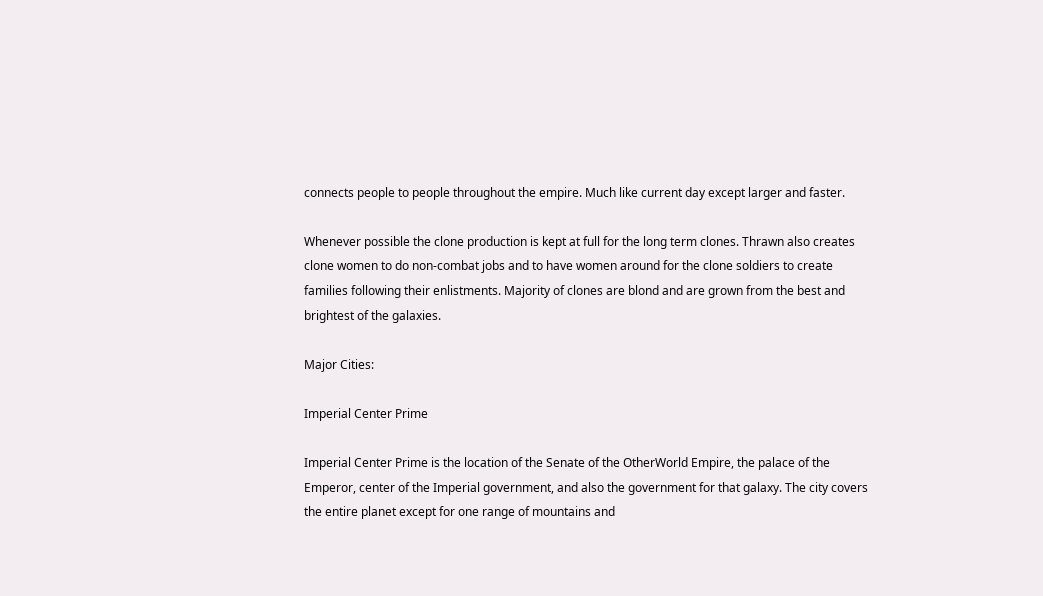connects people to people throughout the empire. Much like current day except larger and faster.

Whenever possible the clone production is kept at full for the long term clones. Thrawn also creates clone women to do non-combat jobs and to have women around for the clone soldiers to create families following their enlistments. Majority of clones are blond and are grown from the best and brightest of the galaxies.

Major Cities:

Imperial Center Prime

Imperial Center Prime is the location of the Senate of the OtherWorld Empire, the palace of the Emperor, center of the Imperial government, and also the government for that galaxy. The city covers the entire planet except for one range of mountains and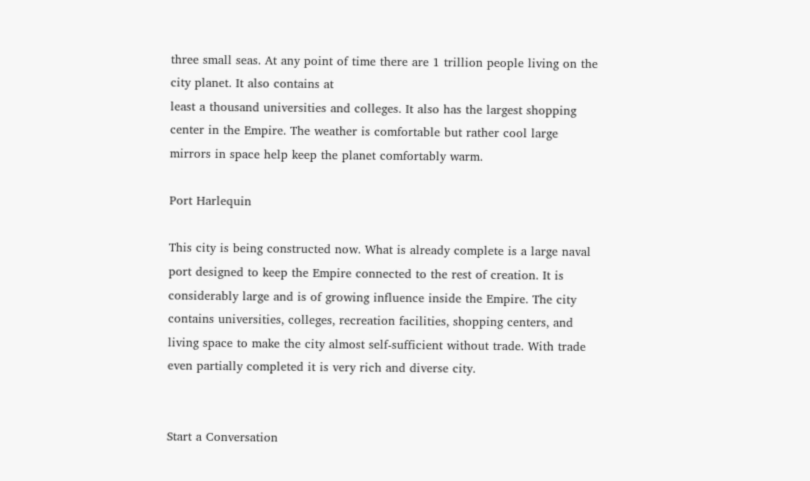three small seas. At any point of time there are 1 trillion people living on the city planet. It also contains at
least a thousand universities and colleges. It also has the largest shopping center in the Empire. The weather is comfortable but rather cool large mirrors in space help keep the planet comfortably warm.

Port Harlequin

This city is being constructed now. What is already complete is a large naval port designed to keep the Empire connected to the rest of creation. It is considerably large and is of growing influence inside the Empire. The city contains universities, colleges, recreation facilities, shopping centers, and living space to make the city almost self-sufficient without trade. With trade even partially completed it is very rich and diverse city.


Start a Conversation